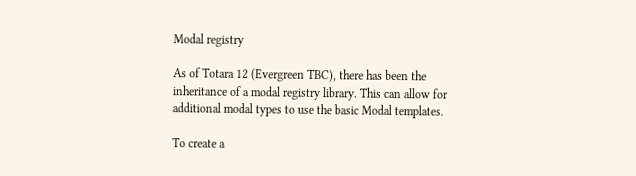Modal registry

As of Totara 12 (Evergreen TBC), there has been the inheritance of a modal registry library. This can allow for additional modal types to use the basic Modal templates.

To create a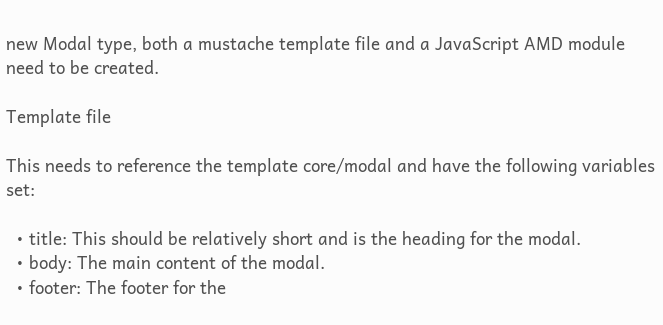new Modal type, both a mustache template file and a JavaScript AMD module need to be created.

Template file

This needs to reference the template core/modal and have the following variables set:

  • title: This should be relatively short and is the heading for the modal.
  • body: The main content of the modal.
  • footer: The footer for the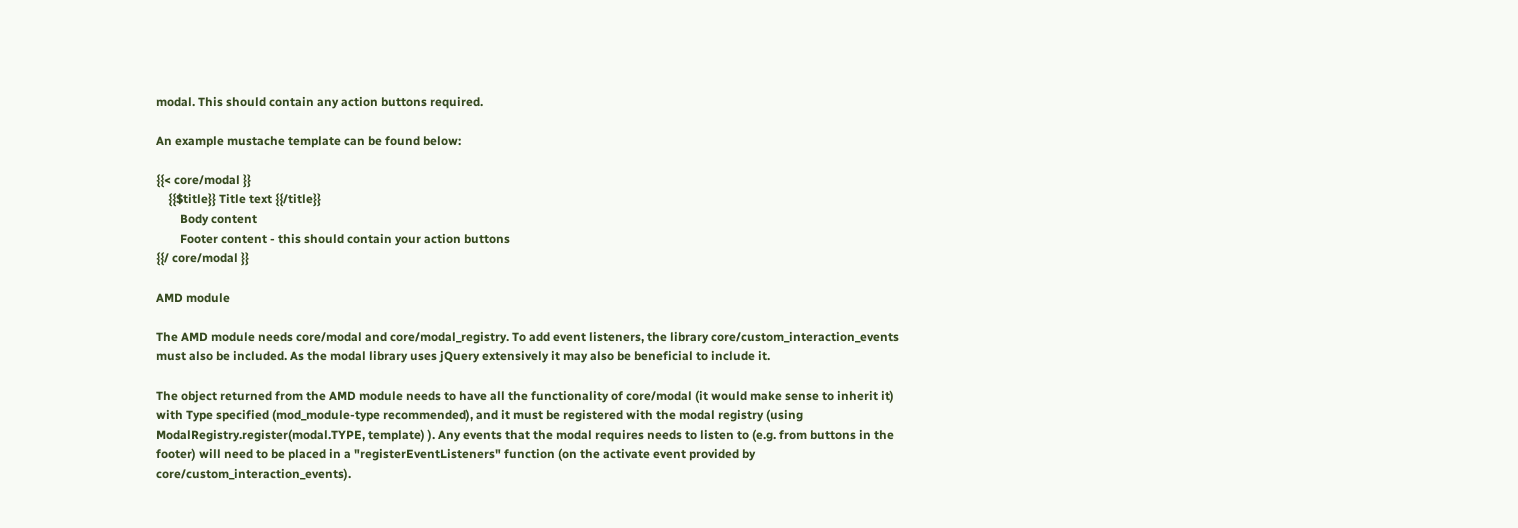modal. This should contain any action buttons required.

An example mustache template can be found below:

{{< core/modal }}
    {{$title}} Title text {{/title}}
        Body content
        Footer content - this should contain your action buttons
{{/ core/modal }}

AMD module

The AMD module needs core/modal and core/modal_registry. To add event listeners, the library core/custom_interaction_events must also be included. As the modal library uses jQuery extensively it may also be beneficial to include it.

The object returned from the AMD module needs to have all the functionality of core/modal (it would make sense to inherit it) with Type specified (mod_module-type recommended), and it must be registered with the modal registry (using ModalRegistry.register(modal.TYPE, template) ). Any events that the modal requires needs to listen to (e.g. from buttons in the footer) will need to be placed in a "registerEventListeners" function (on the activate event provided by core/custom_interaction_events).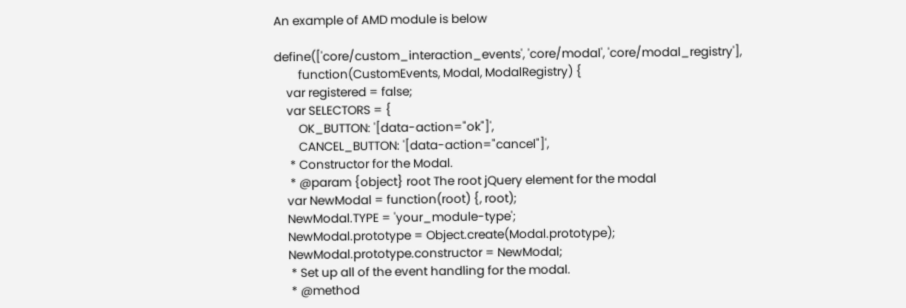An example of AMD module is below

define(['core/custom_interaction_events', 'core/modal', 'core/modal_registry'],
        function(CustomEvents, Modal, ModalRegistry) {
    var registered = false;
    var SELECTORS = {
        OK_BUTTON: '[data-action="ok"]',
        CANCEL_BUTTON: '[data-action="cancel"]',
     * Constructor for the Modal.
     * @param {object} root The root jQuery element for the modal
    var NewModal = function(root) {, root);
    NewModal.TYPE = 'your_module-type';
    NewModal.prototype = Object.create(Modal.prototype);
    NewModal.prototype.constructor = NewModal;
     * Set up all of the event handling for the modal.
     * @method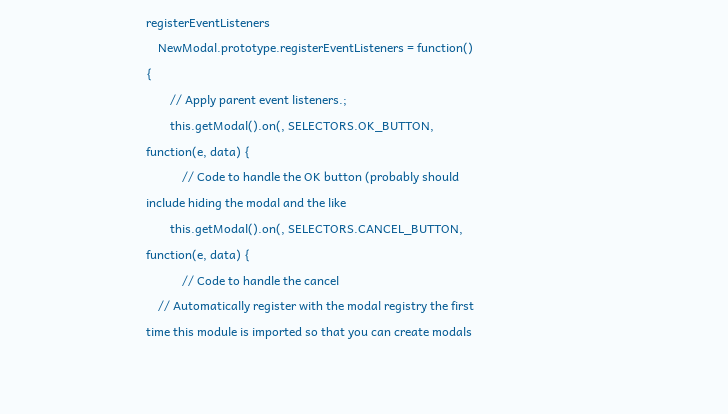registerEventListeners
    NewModal.prototype.registerEventListeners = function() {
        // Apply parent event listeners.;
        this.getModal().on(, SELECTORS.OK_BUTTON, function(e, data) {
            // Code to handle the OK button (probably should include hiding the modal and the like
        this.getModal().on(, SELECTORS.CANCEL_BUTTON, function(e, data) {
            // Code to handle the cancel
    // Automatically register with the modal registry the first time this module is imported so that you can create modals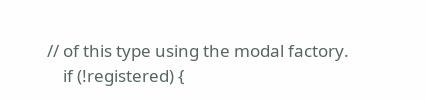// of this type using the modal factory.
    if (!registered) {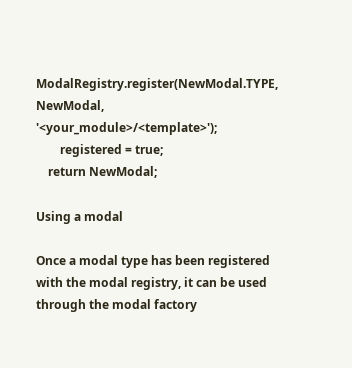ModalRegistry.register(NewModal.TYPE, NewModal, '<your_module>/<template>');
        registered = true;
    return NewModal;

Using a modal

Once a modal type has been registered with the modal registry, it can be used through the modal factory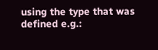using the type that was defined e.g.: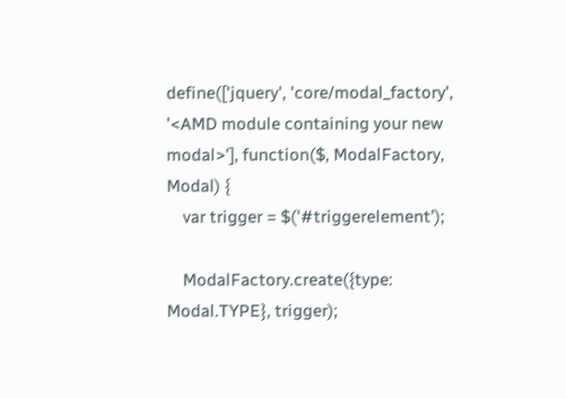define(['jquery', 'core/modal_factory', '<AMD module containing your new modal>'], function($, ModalFactory, Modal) {
    var trigger = $('#triggerelement');

    ModalFactory.create({type: Modal.TYPE}, trigger);